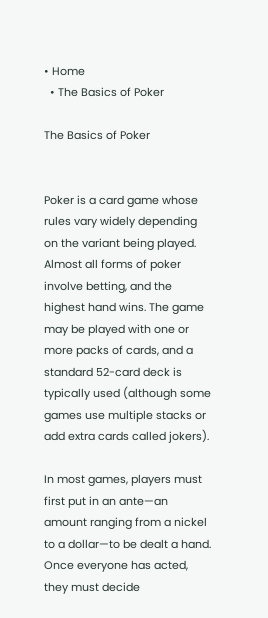• Home
  • The Basics of Poker

The Basics of Poker


Poker is a card game whose rules vary widely depending on the variant being played. Almost all forms of poker involve betting, and the highest hand wins. The game may be played with one or more packs of cards, and a standard 52-card deck is typically used (although some games use multiple stacks or add extra cards called jokers).

In most games, players must first put in an ante—an amount ranging from a nickel to a dollar—to be dealt a hand. Once everyone has acted, they must decide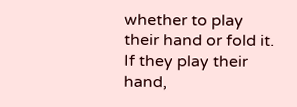whether to play their hand or fold it. If they play their hand,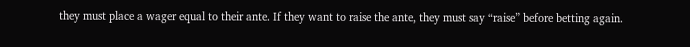they must place a wager equal to their ante. If they want to raise the ante, they must say “raise” before betting again.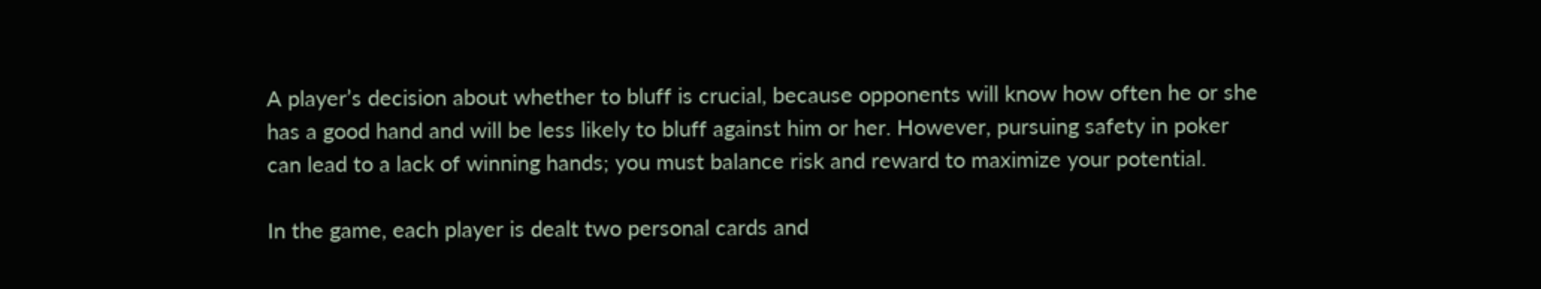A player’s decision about whether to bluff is crucial, because opponents will know how often he or she has a good hand and will be less likely to bluff against him or her. However, pursuing safety in poker can lead to a lack of winning hands; you must balance risk and reward to maximize your potential.

In the game, each player is dealt two personal cards and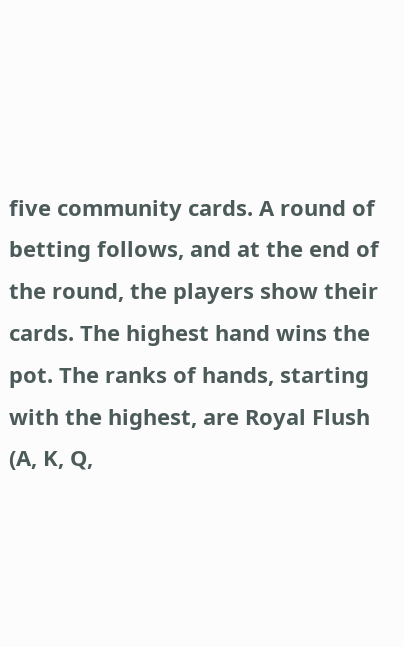five community cards. A round of betting follows, and at the end of the round, the players show their cards. The highest hand wins the pot. The ranks of hands, starting with the highest, are Royal Flush (A, K, Q,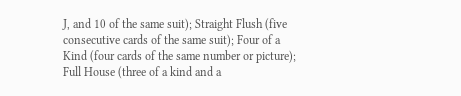J, and 10 of the same suit); Straight Flush (five consecutive cards of the same suit); Four of a Kind (four cards of the same number or picture); Full House (three of a kind and a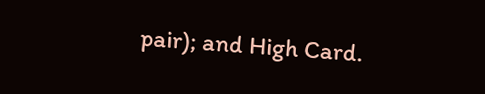pair); and High Card.